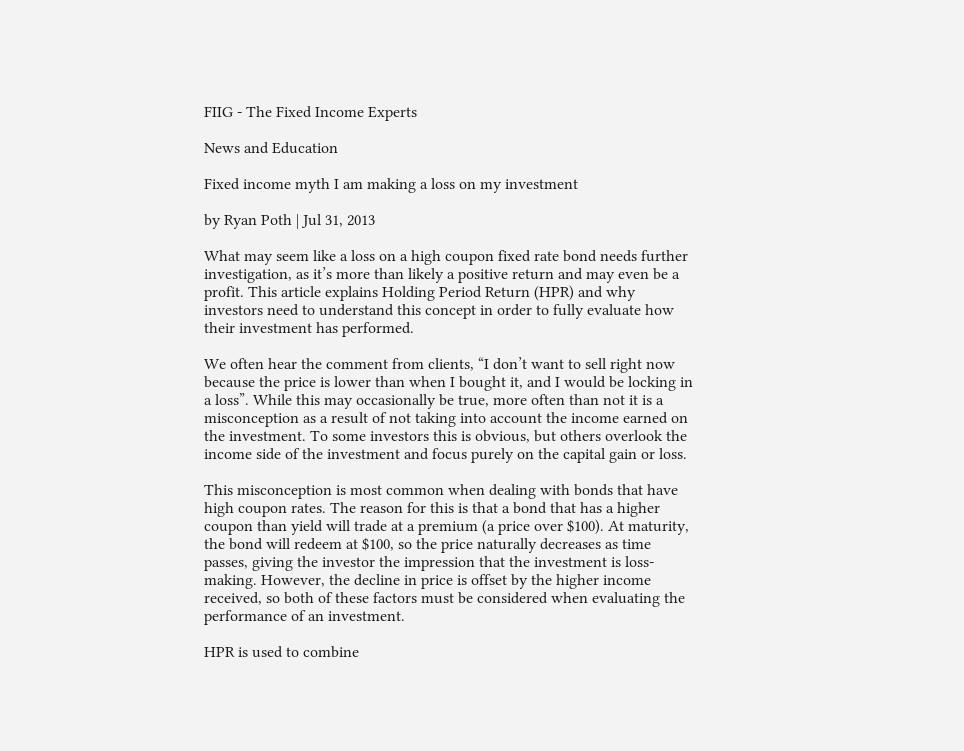FIIG - The Fixed Income Experts

News and Education

Fixed income myth I am making a loss on my investment

by Ryan Poth | Jul 31, 2013

What may seem like a loss on a high coupon fixed rate bond needs further investigation, as it’s more than likely a positive return and may even be a profit. This article explains Holding Period Return (HPR) and why investors need to understand this concept in order to fully evaluate how their investment has performed.

We often hear the comment from clients, “I don’t want to sell right now because the price is lower than when I bought it, and I would be locking in a loss”. While this may occasionally be true, more often than not it is a misconception as a result of not taking into account the income earned on the investment. To some investors this is obvious, but others overlook the income side of the investment and focus purely on the capital gain or loss.

This misconception is most common when dealing with bonds that have high coupon rates. The reason for this is that a bond that has a higher coupon than yield will trade at a premium (a price over $100). At maturity, the bond will redeem at $100, so the price naturally decreases as time passes, giving the investor the impression that the investment is loss-making. However, the decline in price is offset by the higher income received, so both of these factors must be considered when evaluating the performance of an investment.

HPR is used to combine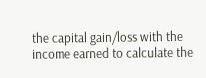the capital gain/loss with the income earned to calculate the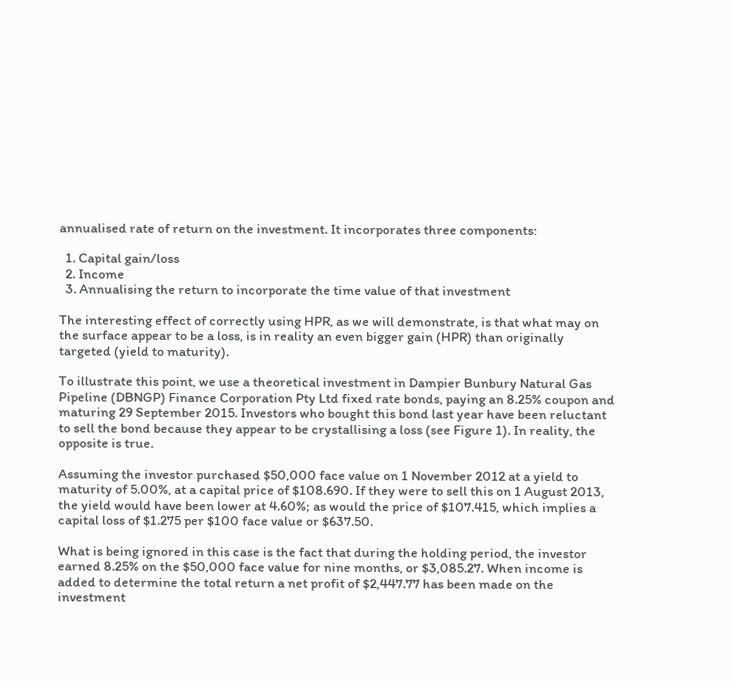annualised rate of return on the investment. It incorporates three components:

  1. Capital gain/loss
  2. Income
  3. Annualising the return to incorporate the time value of that investment

The interesting effect of correctly using HPR, as we will demonstrate, is that what may on the surface appear to be a loss, is in reality an even bigger gain (HPR) than originally targeted (yield to maturity).

To illustrate this point, we use a theoretical investment in Dampier Bunbury Natural Gas Pipeline (DBNGP) Finance Corporation Pty Ltd fixed rate bonds, paying an 8.25% coupon and maturing 29 September 2015. Investors who bought this bond last year have been reluctant to sell the bond because they appear to be crystallising a loss (see Figure 1). In reality, the opposite is true.

Assuming the investor purchased $50,000 face value on 1 November 2012 at a yield to maturity of 5.00%, at a capital price of $108.690. If they were to sell this on 1 August 2013, the yield would have been lower at 4.60%; as would the price of $107.415, which implies a capital loss of $1.275 per $100 face value or $637.50.

What is being ignored in this case is the fact that during the holding period, the investor earned 8.25% on the $50,000 face value for nine months, or $3,085.27. When income is added to determine the total return a net profit of $2,447.77 has been made on the investment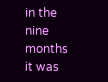in the nine months it was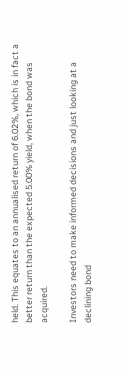held. This equates to an annualised return of 6.02%, which is in fact a better return than the expected 5.00% yield, when the bond was acquired.

Investors need to make informed decisions and just looking at a declining bond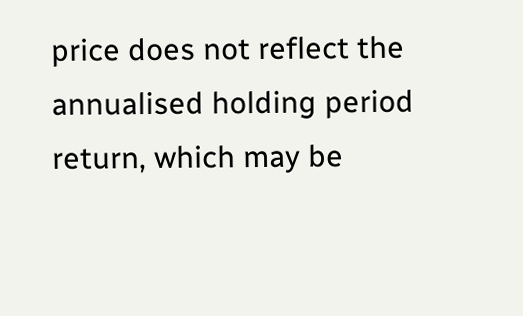price does not reflect the annualised holding period return, which may be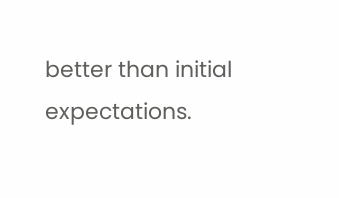better than initial expectations.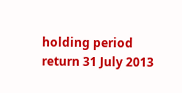holding period return 31 July 2013